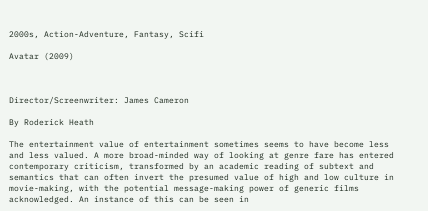2000s, Action-Adventure, Fantasy, Scifi

Avatar (2009)



Director/Screenwriter: James Cameron

By Roderick Heath

The entertainment value of entertainment sometimes seems to have become less and less valued. A more broad-minded way of looking at genre fare has entered contemporary criticism, transformed by an academic reading of subtext and semantics that can often invert the presumed value of high and low culture in movie-making, with the potential message-making power of generic films acknowledged. An instance of this can be seen in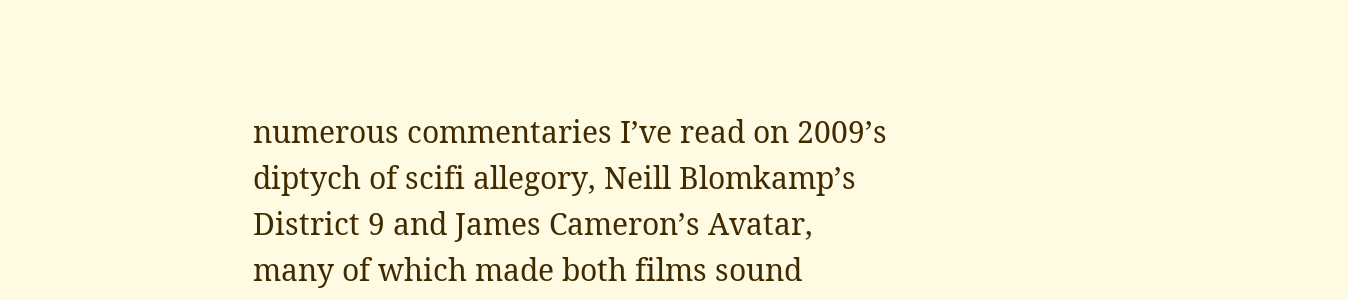numerous commentaries I’ve read on 2009’s diptych of scifi allegory, Neill Blomkamp’s District 9 and James Cameron’s Avatar, many of which made both films sound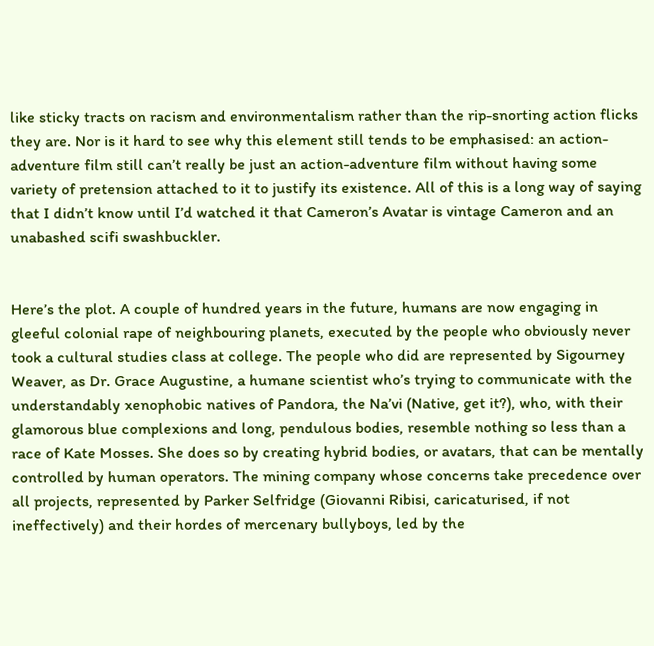like sticky tracts on racism and environmentalism rather than the rip-snorting action flicks they are. Nor is it hard to see why this element still tends to be emphasised: an action-adventure film still can’t really be just an action-adventure film without having some variety of pretension attached to it to justify its existence. All of this is a long way of saying that I didn’t know until I’d watched it that Cameron’s Avatar is vintage Cameron and an unabashed scifi swashbuckler.


Here’s the plot. A couple of hundred years in the future, humans are now engaging in gleeful colonial rape of neighbouring planets, executed by the people who obviously never took a cultural studies class at college. The people who did are represented by Sigourney Weaver, as Dr. Grace Augustine, a humane scientist who’s trying to communicate with the understandably xenophobic natives of Pandora, the Na’vi (Native, get it?), who, with their glamorous blue complexions and long, pendulous bodies, resemble nothing so less than a race of Kate Mosses. She does so by creating hybrid bodies, or avatars, that can be mentally controlled by human operators. The mining company whose concerns take precedence over all projects, represented by Parker Selfridge (Giovanni Ribisi, caricaturised, if not ineffectively) and their hordes of mercenary bullyboys, led by the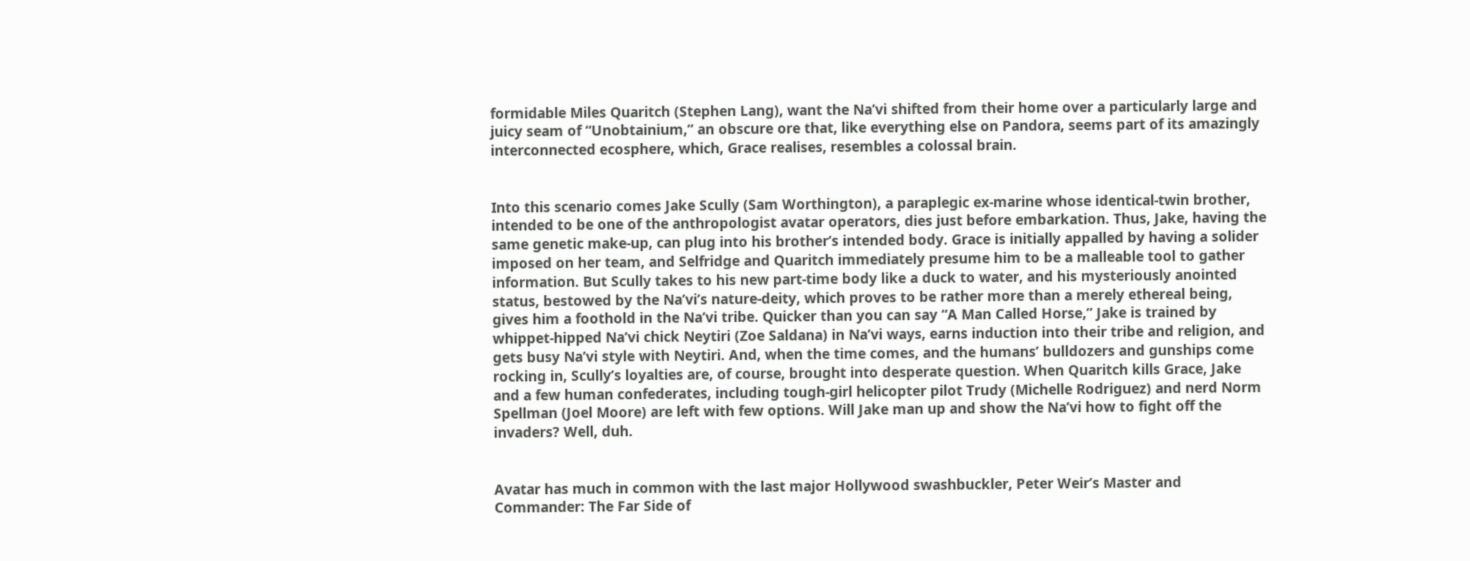formidable Miles Quaritch (Stephen Lang), want the Na’vi shifted from their home over a particularly large and juicy seam of “Unobtainium,” an obscure ore that, like everything else on Pandora, seems part of its amazingly interconnected ecosphere, which, Grace realises, resembles a colossal brain.


Into this scenario comes Jake Scully (Sam Worthington), a paraplegic ex-marine whose identical-twin brother, intended to be one of the anthropologist avatar operators, dies just before embarkation. Thus, Jake, having the same genetic make-up, can plug into his brother’s intended body. Grace is initially appalled by having a solider imposed on her team, and Selfridge and Quaritch immediately presume him to be a malleable tool to gather information. But Scully takes to his new part-time body like a duck to water, and his mysteriously anointed status, bestowed by the Na’vi’s nature-deity, which proves to be rather more than a merely ethereal being, gives him a foothold in the Na’vi tribe. Quicker than you can say “A Man Called Horse,” Jake is trained by whippet-hipped Na’vi chick Neytiri (Zoe Saldana) in Na’vi ways, earns induction into their tribe and religion, and gets busy Na’vi style with Neytiri. And, when the time comes, and the humans’ bulldozers and gunships come rocking in, Scully’s loyalties are, of course, brought into desperate question. When Quaritch kills Grace, Jake and a few human confederates, including tough-girl helicopter pilot Trudy (Michelle Rodriguez) and nerd Norm Spellman (Joel Moore) are left with few options. Will Jake man up and show the Na’vi how to fight off the invaders? Well, duh.


Avatar has much in common with the last major Hollywood swashbuckler, Peter Weir’s Master and Commander: The Far Side of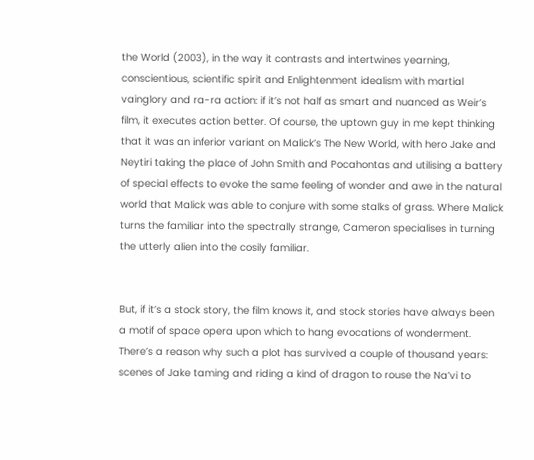the World (2003), in the way it contrasts and intertwines yearning, conscientious, scientific spirit and Enlightenment idealism with martial vainglory and ra-ra action: if it’s not half as smart and nuanced as Weir’s film, it executes action better. Of course, the uptown guy in me kept thinking that it was an inferior variant on Malick’s The New World, with hero Jake and Neytiri taking the place of John Smith and Pocahontas and utilising a battery of special effects to evoke the same feeling of wonder and awe in the natural world that Malick was able to conjure with some stalks of grass. Where Malick turns the familiar into the spectrally strange, Cameron specialises in turning the utterly alien into the cosily familiar.


But, if it’s a stock story, the film knows it, and stock stories have always been a motif of space opera upon which to hang evocations of wonderment. There’s a reason why such a plot has survived a couple of thousand years: scenes of Jake taming and riding a kind of dragon to rouse the Na’vi to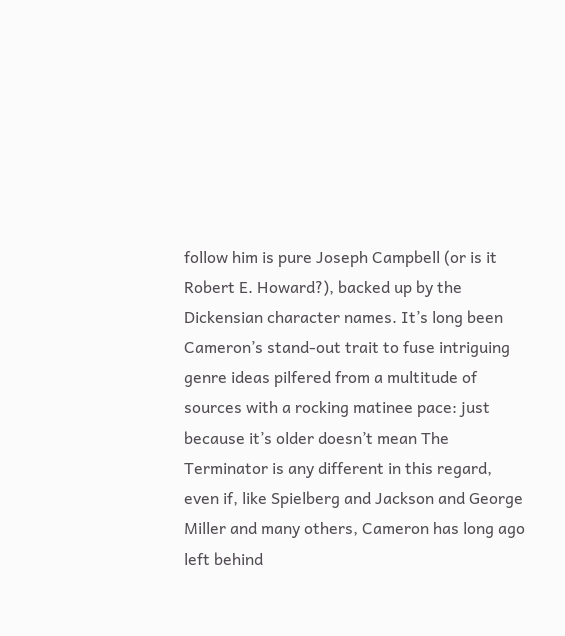follow him is pure Joseph Campbell (or is it Robert E. Howard?), backed up by the Dickensian character names. It’s long been Cameron’s stand-out trait to fuse intriguing genre ideas pilfered from a multitude of sources with a rocking matinee pace: just because it’s older doesn’t mean The Terminator is any different in this regard, even if, like Spielberg and Jackson and George Miller and many others, Cameron has long ago left behind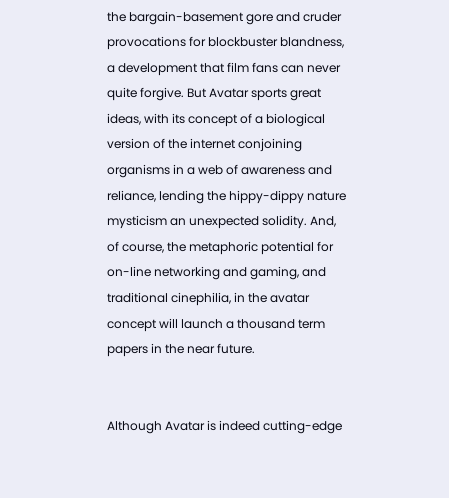the bargain-basement gore and cruder provocations for blockbuster blandness, a development that film fans can never quite forgive. But Avatar sports great ideas, with its concept of a biological version of the internet conjoining organisms in a web of awareness and reliance, lending the hippy-dippy nature mysticism an unexpected solidity. And, of course, the metaphoric potential for on-line networking and gaming, and traditional cinephilia, in the avatar concept will launch a thousand term papers in the near future.


Although Avatar is indeed cutting-edge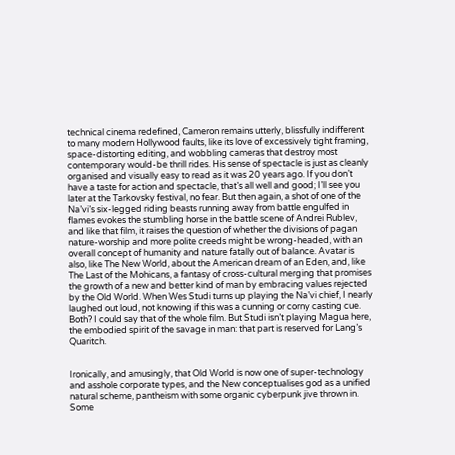technical cinema redefined, Cameron remains utterly, blissfully indifferent to many modern Hollywood faults, like its love of excessively tight framing, space-distorting editing, and wobbling cameras that destroy most contemporary would-be thrill rides. His sense of spectacle is just as cleanly organised and visually easy to read as it was 20 years ago. If you don’t have a taste for action and spectacle, that’s all well and good; I’ll see you later at the Tarkovsky festival, no fear. But then again, a shot of one of the Na’vi’s six-legged riding beasts running away from battle engulfed in flames evokes the stumbling horse in the battle scene of Andrei Rublev, and like that film, it raises the question of whether the divisions of pagan nature-worship and more polite creeds might be wrong-headed, with an overall concept of humanity and nature fatally out of balance. Avatar is also, like The New World, about the American dream of an Eden, and, like The Last of the Mohicans, a fantasy of cross-cultural merging that promises the growth of a new and better kind of man by embracing values rejected by the Old World. When Wes Studi turns up playing the Na’vi chief, I nearly laughed out loud, not knowing if this was a cunning or corny casting cue. Both? I could say that of the whole film. But Studi isn’t playing Magua here, the embodied spirit of the savage in man: that part is reserved for Lang’s Quaritch.


Ironically, and amusingly, that Old World is now one of super-technology and asshole corporate types, and the New conceptualises god as a unified natural scheme, pantheism with some organic cyberpunk jive thrown in. Some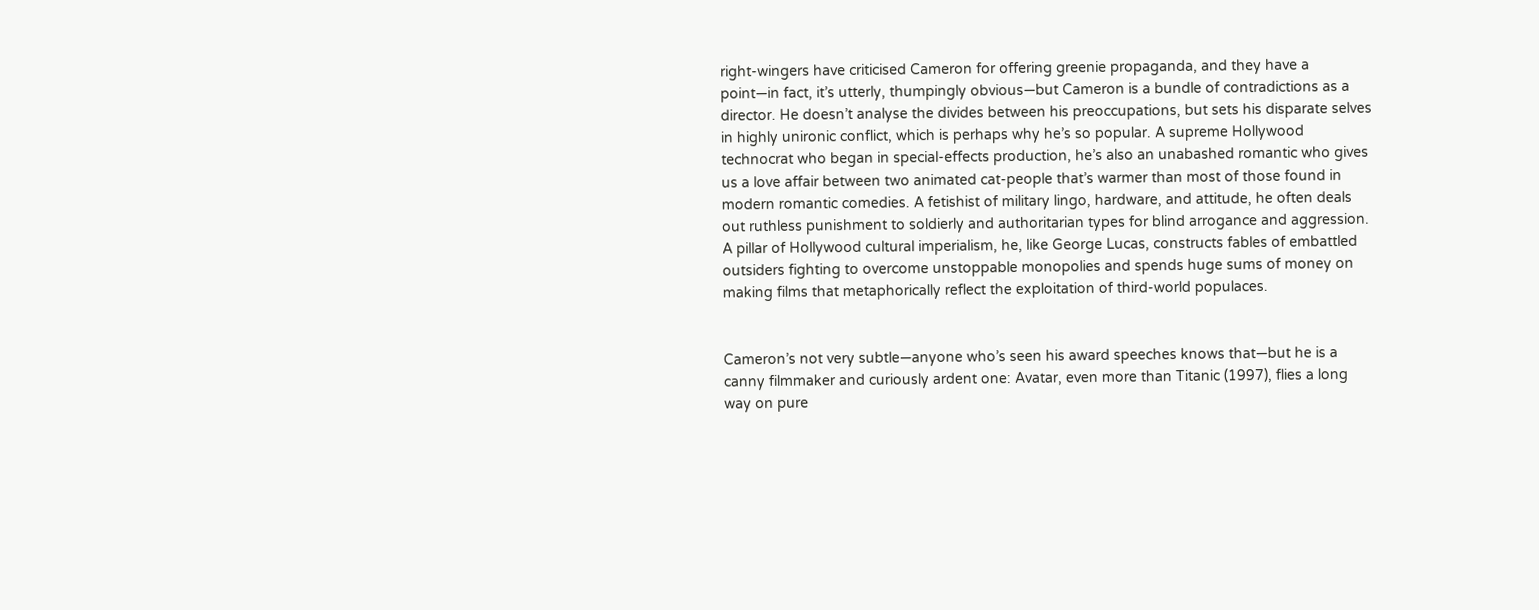right-wingers have criticised Cameron for offering greenie propaganda, and they have a point—in fact, it’s utterly, thumpingly obvious—but Cameron is a bundle of contradictions as a director. He doesn’t analyse the divides between his preoccupations, but sets his disparate selves in highly unironic conflict, which is perhaps why he’s so popular. A supreme Hollywood technocrat who began in special-effects production, he’s also an unabashed romantic who gives us a love affair between two animated cat-people that’s warmer than most of those found in modern romantic comedies. A fetishist of military lingo, hardware, and attitude, he often deals out ruthless punishment to soldierly and authoritarian types for blind arrogance and aggression. A pillar of Hollywood cultural imperialism, he, like George Lucas, constructs fables of embattled outsiders fighting to overcome unstoppable monopolies and spends huge sums of money on making films that metaphorically reflect the exploitation of third-world populaces.


Cameron’s not very subtle—anyone who’s seen his award speeches knows that—but he is a canny filmmaker and curiously ardent one: Avatar, even more than Titanic (1997), flies a long way on pure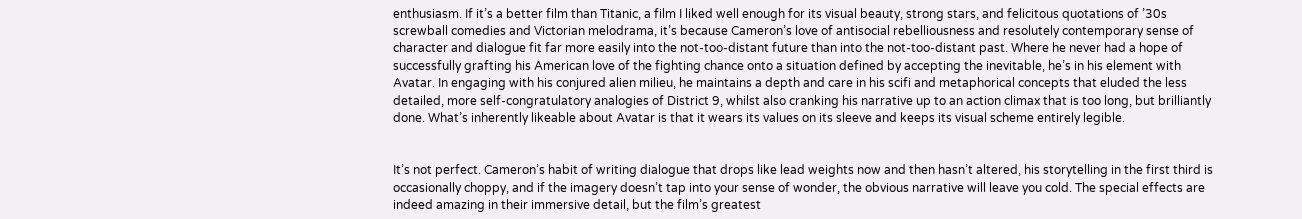enthusiasm. If it’s a better film than Titanic, a film I liked well enough for its visual beauty, strong stars, and felicitous quotations of ’30s screwball comedies and Victorian melodrama, it’s because Cameron’s love of antisocial rebelliousness and resolutely contemporary sense of character and dialogue fit far more easily into the not-too-distant future than into the not-too-distant past. Where he never had a hope of successfully grafting his American love of the fighting chance onto a situation defined by accepting the inevitable, he’s in his element with Avatar. In engaging with his conjured alien milieu, he maintains a depth and care in his scifi and metaphorical concepts that eluded the less detailed, more self-congratulatory analogies of District 9, whilst also cranking his narrative up to an action climax that is too long, but brilliantly done. What’s inherently likeable about Avatar is that it wears its values on its sleeve and keeps its visual scheme entirely legible.


It’s not perfect. Cameron’s habit of writing dialogue that drops like lead weights now and then hasn’t altered, his storytelling in the first third is occasionally choppy, and if the imagery doesn’t tap into your sense of wonder, the obvious narrative will leave you cold. The special effects are indeed amazing in their immersive detail, but the film’s greatest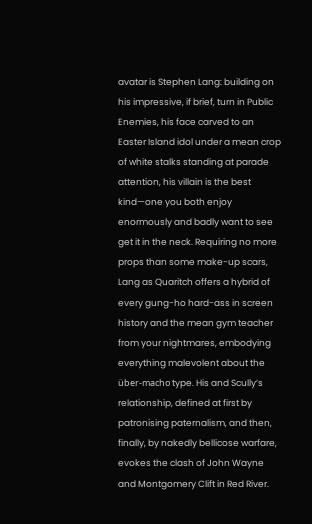avatar is Stephen Lang: building on his impressive, if brief, turn in Public Enemies, his face carved to an Easter Island idol under a mean crop of white stalks standing at parade attention, his villain is the best kind—one you both enjoy enormously and badly want to see get it in the neck. Requiring no more props than some make-up scars, Lang as Quaritch offers a hybrid of every gung-ho hard-ass in screen history and the mean gym teacher from your nightmares, embodying everything malevolent about the über-macho type. His and Scully’s relationship, defined at first by patronising paternalism, and then, finally, by nakedly bellicose warfare, evokes the clash of John Wayne and Montgomery Clift in Red River.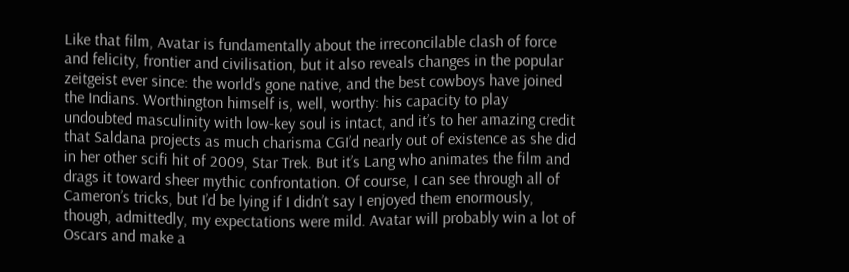Like that film, Avatar is fundamentally about the irreconcilable clash of force and felicity, frontier and civilisation, but it also reveals changes in the popular zeitgeist ever since: the world’s gone native, and the best cowboys have joined the Indians. Worthington himself is, well, worthy: his capacity to play undoubted masculinity with low-key soul is intact, and it’s to her amazing credit that Saldana projects as much charisma CGI’d nearly out of existence as she did in her other scifi hit of 2009, Star Trek. But it’s Lang who animates the film and drags it toward sheer mythic confrontation. Of course, I can see through all of Cameron’s tricks, but I’d be lying if I didn’t say I enjoyed them enormously, though, admittedly, my expectations were mild. Avatar will probably win a lot of Oscars and make a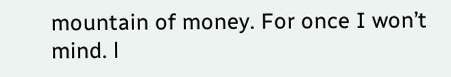mountain of money. For once I won’t mind. l